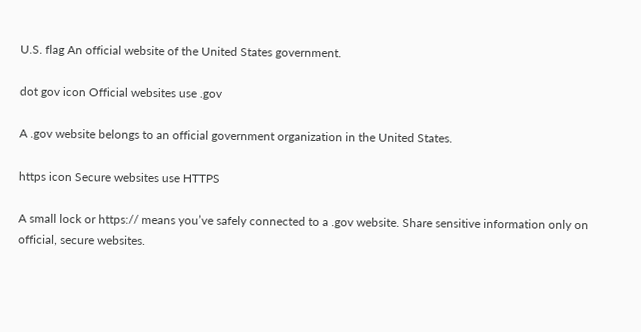U.S. flag An official website of the United States government.

dot gov icon Official websites use .gov

A .gov website belongs to an official government organization in the United States.

https icon Secure websites use HTTPS

A small lock or https:// means you’ve safely connected to a .gov website. Share sensitive information only on official, secure websites.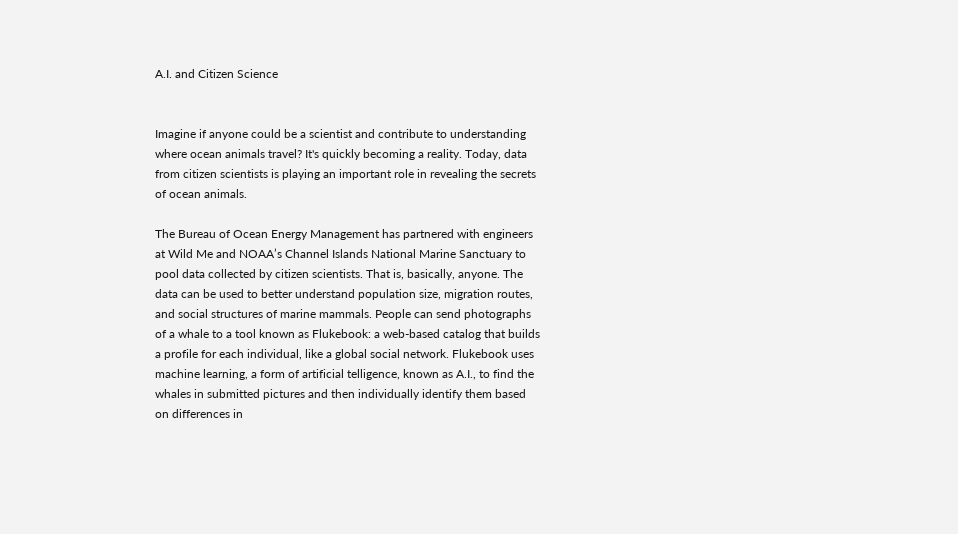A.I. and Citizen Science


Imagine if anyone could be a scientist and contribute to understanding where ocean animals travel? It's quickly becoming a reality. Today, data from citizen scientists is playing an important role in revealing the secrets of ocean animals.

The Bureau of Ocean Energy Management has partnered with engineers at Wild Me and NOAA’s Channel Islands National Marine Sanctuary to pool data collected by citizen scientists. That is, basically, anyone. The data can be used to better understand population size, migration routes, and social structures of marine mammals. People can send photographs of a whale to a tool known as Flukebook: a web-based catalog that builds a profile for each individual, like a global social network. Flukebook uses machine learning, a form of artificial telligence, known as A.I., to find the whales in submitted pictures and then individually identify them based on differences in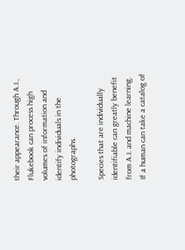their appearance. Through A.I., Flukebook can process high volumes of information and identify individuals in the photographs.

Species that are individually identifiable can greatly benefit from A.I. and machine learning. If a human can take a catalog of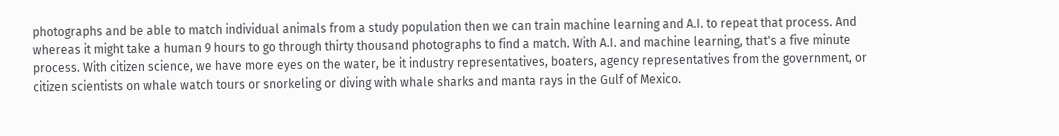photographs and be able to match individual animals from a study population then we can train machine learning and A.I. to repeat that process. And whereas it might take a human 9 hours to go through thirty thousand photographs to find a match. With A.I. and machine learning, that's a five minute process. With citizen science, we have more eyes on the water, be it industry representatives, boaters, agency representatives from the government, or citizen scientists on whale watch tours or snorkeling or diving with whale sharks and manta rays in the Gulf of Mexico.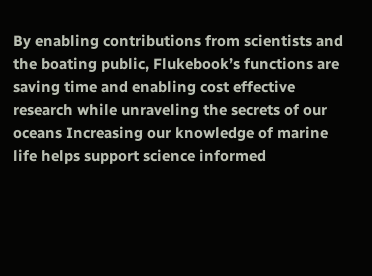By enabling contributions from scientists and the boating public, Flukebook’s functions are saving time and enabling cost effective research while unraveling the secrets of our oceans Increasing our knowledge of marine life helps support science informed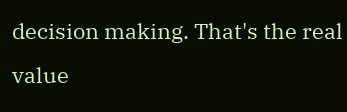decision making. That's the real value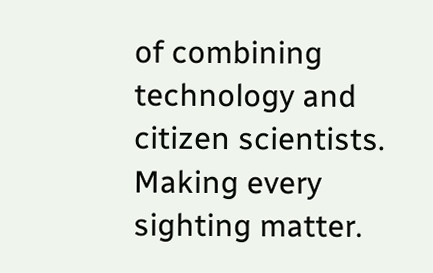of combining technology and citizen scientists. Making every sighting matter.